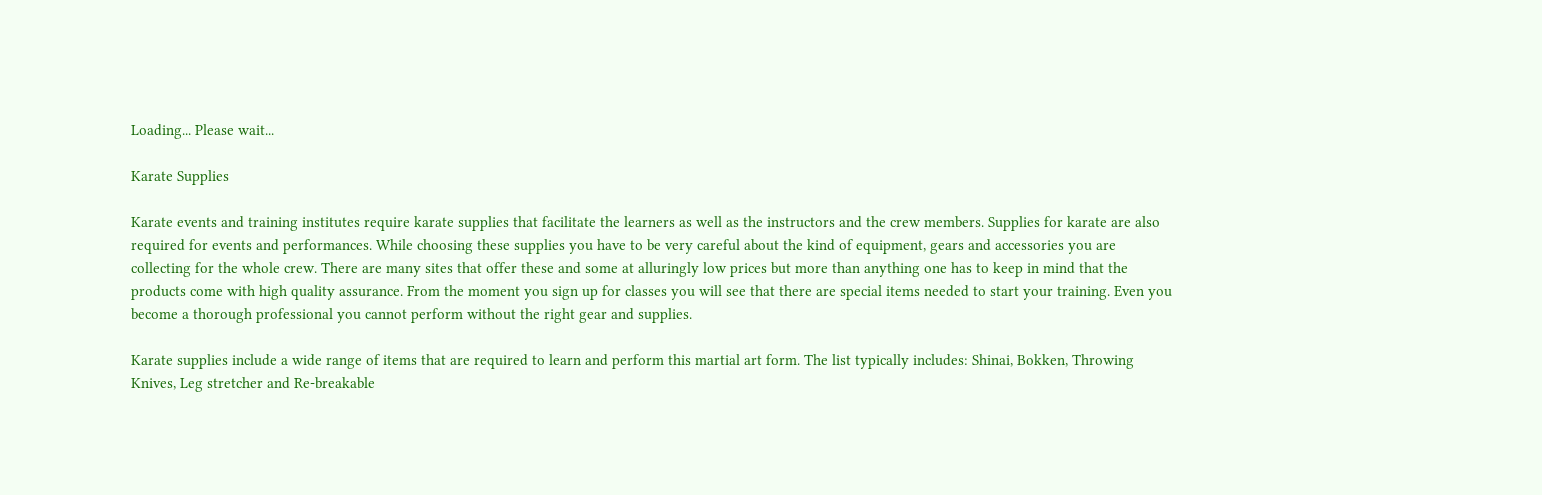Loading... Please wait...

Karate Supplies

Karate events and training institutes require karate supplies that facilitate the learners as well as the instructors and the crew members. Supplies for karate are also required for events and performances. While choosing these supplies you have to be very careful about the kind of equipment, gears and accessories you are collecting for the whole crew. There are many sites that offer these and some at alluringly low prices but more than anything one has to keep in mind that the products come with high quality assurance. From the moment you sign up for classes you will see that there are special items needed to start your training. Even you become a thorough professional you cannot perform without the right gear and supplies.

Karate supplies include a wide range of items that are required to learn and perform this martial art form. The list typically includes: Shinai, Bokken, Throwing Knives, Leg stretcher and Re-breakable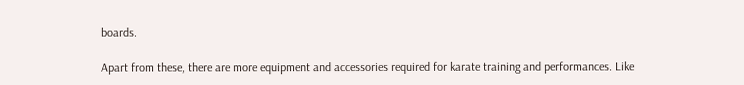boards.

Apart from these, there are more equipment and accessories required for karate training and performances. Like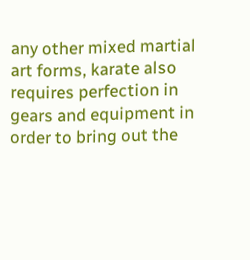any other mixed martial art forms, karate also requires perfection in gears and equipment in order to bring out the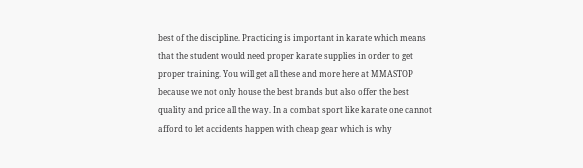best of the discipline. Practicing is important in karate which means that the student would need proper karate supplies in order to get proper training. You will get all these and more here at MMASTOP because we not only house the best brands but also offer the best quality and price all the way. In a combat sport like karate one cannot afford to let accidents happen with cheap gear which is why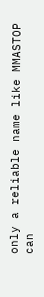only a reliable name like MMASTOP can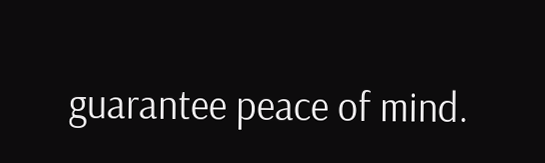guarantee peace of mind.